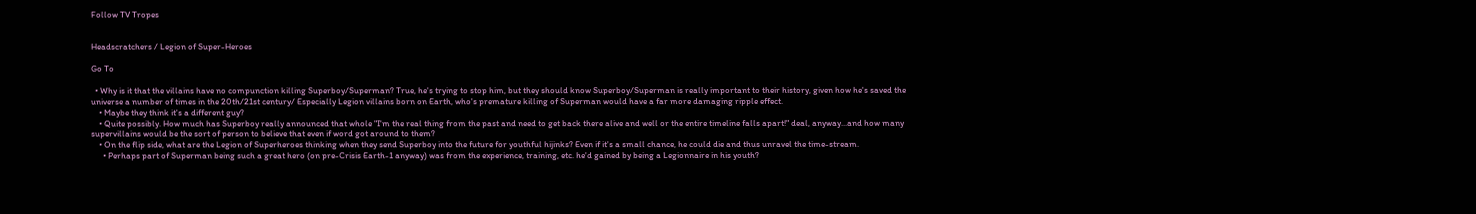Follow TV Tropes


Headscratchers / Legion of Super-Heroes

Go To

  • Why is it that the villains have no compunction killing Superboy/Superman? True, he's trying to stop him, but they should know Superboy/Superman is really important to their history, given how he's saved the universe a number of times in the 20th/21st century/ Especially Legion villains born on Earth, who's premature killing of Superman would have a far more damaging ripple effect.
    • Maybe they think it's a different guy?
    • Quite possibly. How much has Superboy really announced that whole "I'm the real thing from the past and need to get back there alive and well or the entire timeline falls apart!" deal, anyway...and how many supervillains would be the sort of person to believe that even if word got around to them?
    • On the flip side, what are the Legion of Superheroes thinking when they send Superboy into the future for youthful hijinks? Even if it's a small chance, he could die and thus unravel the time-stream.
      • Perhaps part of Superman being such a great hero (on pre-Crisis Earth-1 anyway) was from the experience, training, etc. he'd gained by being a Legionnaire in his youth?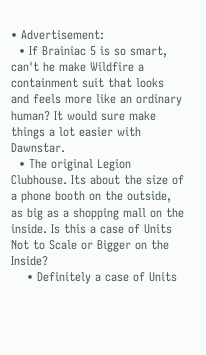• Advertisement:
  • If Brainiac 5 is so smart, can't he make Wildfire a containment suit that looks and feels more like an ordinary human? It would sure make things a lot easier with Dawnstar.
  • The original Legion Clubhouse. Its about the size of a phone booth on the outside, as big as a shopping mall on the inside. Is this a case of Units Not to Scale or Bigger on the Inside?
    • Definitely a case of Units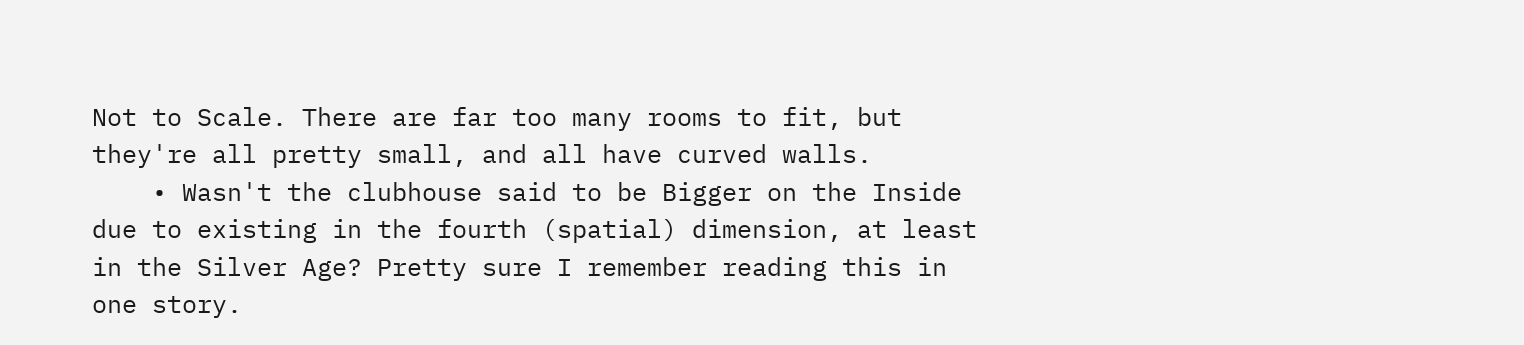Not to Scale. There are far too many rooms to fit, but they're all pretty small, and all have curved walls.
    • Wasn't the clubhouse said to be Bigger on the Inside due to existing in the fourth (spatial) dimension, at least in the Silver Age? Pretty sure I remember reading this in one story.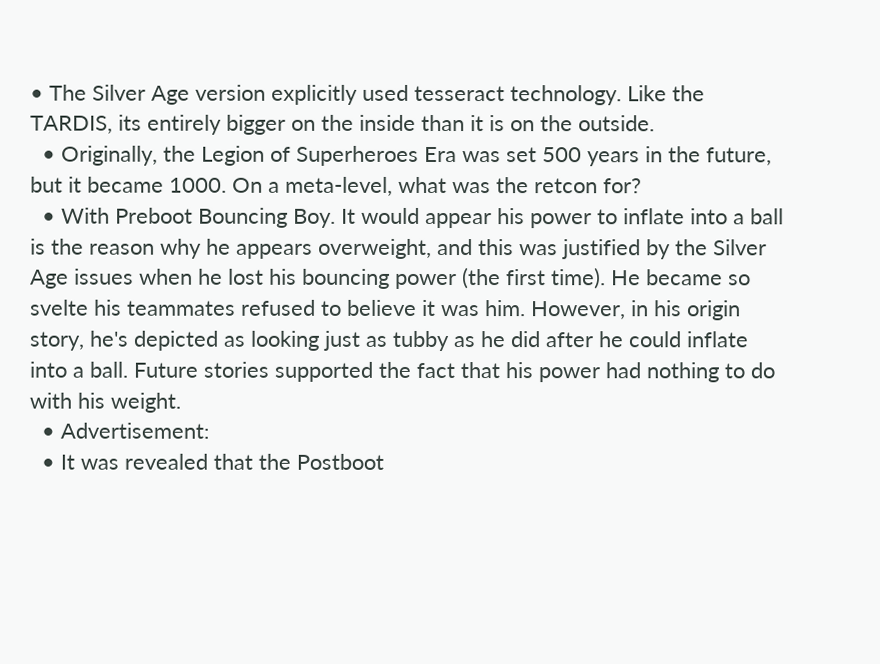• The Silver Age version explicitly used tesseract technology. Like the TARDIS, its entirely bigger on the inside than it is on the outside.
  • Originally, the Legion of Superheroes Era was set 500 years in the future, but it became 1000. On a meta-level, what was the retcon for?
  • With Preboot Bouncing Boy. It would appear his power to inflate into a ball is the reason why he appears overweight, and this was justified by the Silver Age issues when he lost his bouncing power (the first time). He became so svelte his teammates refused to believe it was him. However, in his origin story, he's depicted as looking just as tubby as he did after he could inflate into a ball. Future stories supported the fact that his power had nothing to do with his weight.
  • Advertisement:
  • It was revealed that the Postboot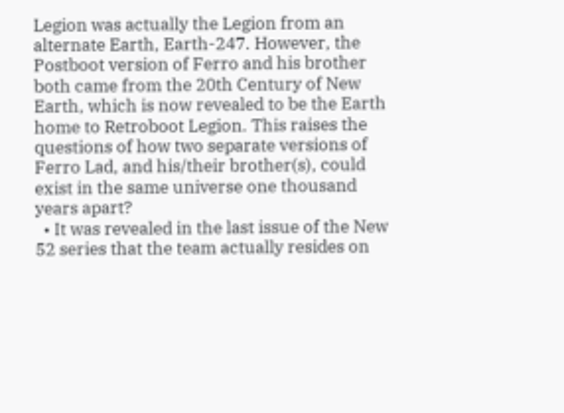Legion was actually the Legion from an alternate Earth, Earth-247. However, the Postboot version of Ferro and his brother both came from the 20th Century of New Earth, which is now revealed to be the Earth home to Retroboot Legion. This raises the questions of how two separate versions of Ferro Lad, and his/their brother(s), could exist in the same universe one thousand years apart?
  • It was revealed in the last issue of the New 52 series that the team actually resides on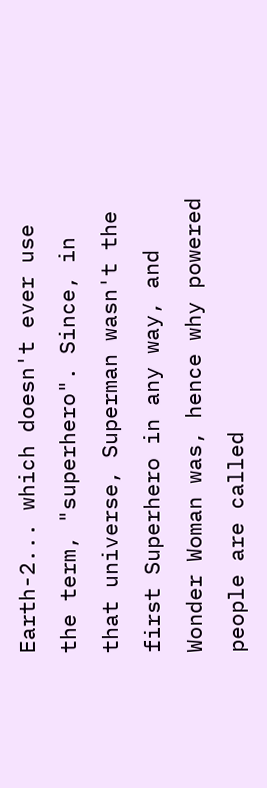Earth-2... which doesn't ever use the term, "superhero". Since, in that universe, Superman wasn't the first Superhero in any way, and Wonder Woman was, hence why powered people are called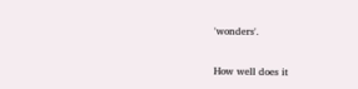'wonders'.

How well does it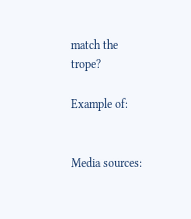match the trope?

Example of:


Media sources: